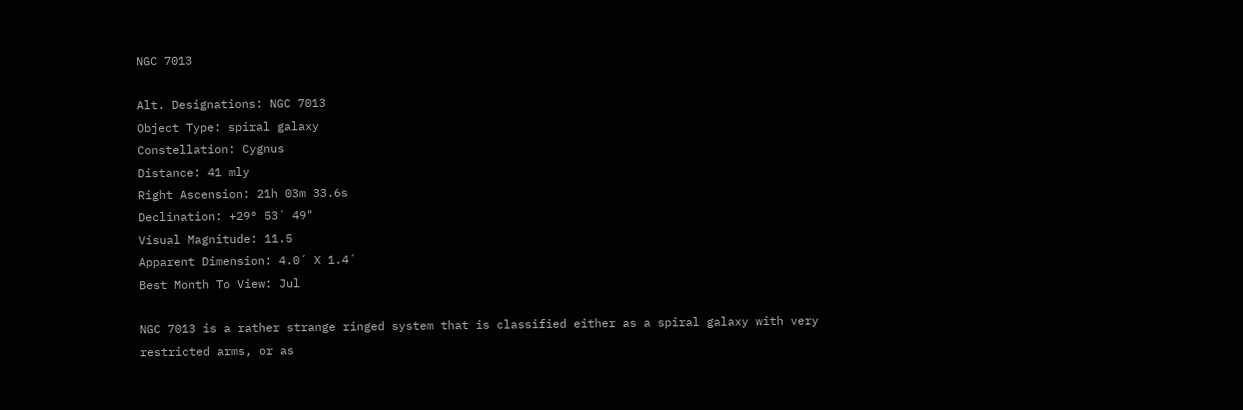NGC 7013

Alt. Designations: NGC 7013
Object Type: spiral galaxy
Constellation: Cygnus
Distance: 41 mly
Right Ascension: 21h 03m 33.6s
Declination: +29° 53´ 49"
Visual Magnitude: 11.5
Apparent Dimension: 4.0´ X 1.4´
Best Month To View: Jul

NGC 7013 is a rather strange ringed system that is classified either as a spiral galaxy with very restricted arms, or as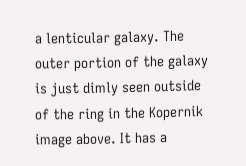a lenticular galaxy. The outer portion of the galaxy is just dimly seen outside of the ring in the Kopernik image above. It has a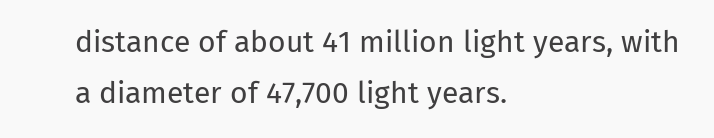distance of about 41 million light years, with a diameter of 47,700 light years.